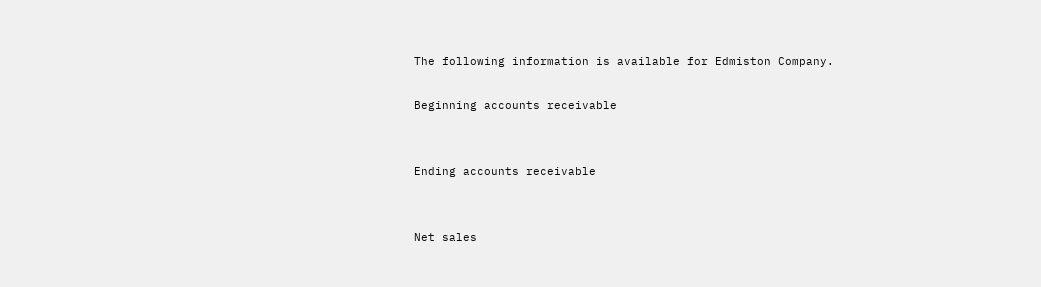The following information is available for Edmiston Company.

Beginning accounts receivable


Ending accounts receivable


Net sales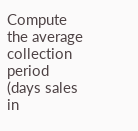Compute the average collection period (days sales in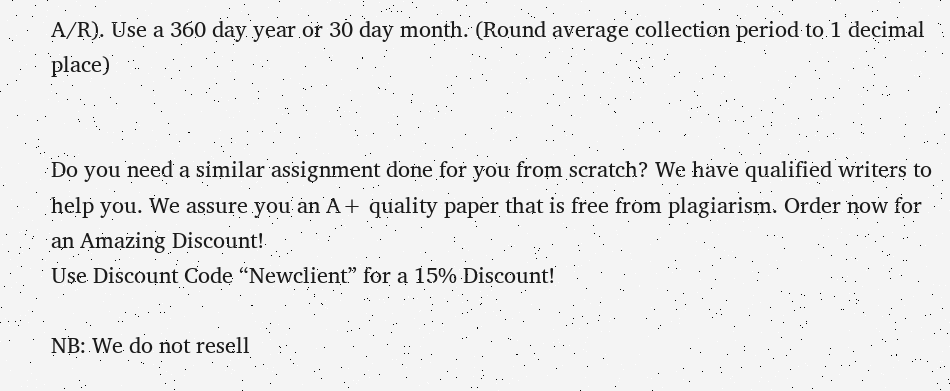A/R). Use a 360 day year or 30 day month. (Round average collection period to 1 decimal place)


Do you need a similar assignment done for you from scratch? We have qualified writers to help you. We assure you an A+ quality paper that is free from plagiarism. Order now for an Amazing Discount!
Use Discount Code “Newclient” for a 15% Discount!

NB: We do not resell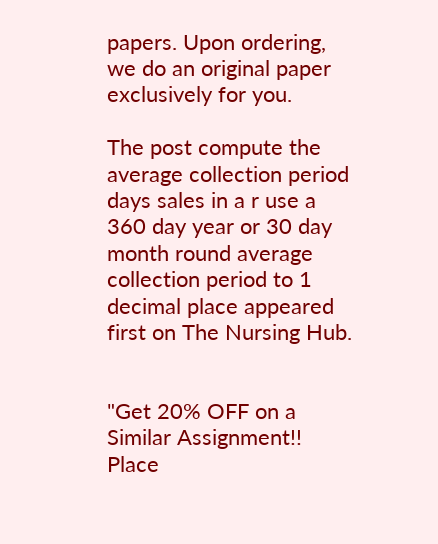papers. Upon ordering, we do an original paper exclusively for you.

The post compute the average collection period days sales in a r use a 360 day year or 30 day month round average collection period to 1 decimal place appeared first on The Nursing Hub.


"Get 20% OFF on a Similar Assignment!! Place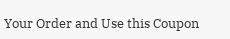Your Order and Use this Coupon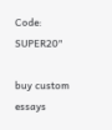Code: SUPER20"

buy custom essays